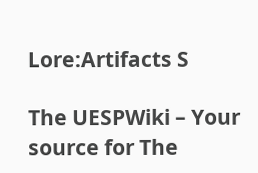Lore:Artifacts S

The UESPWiki – Your source for The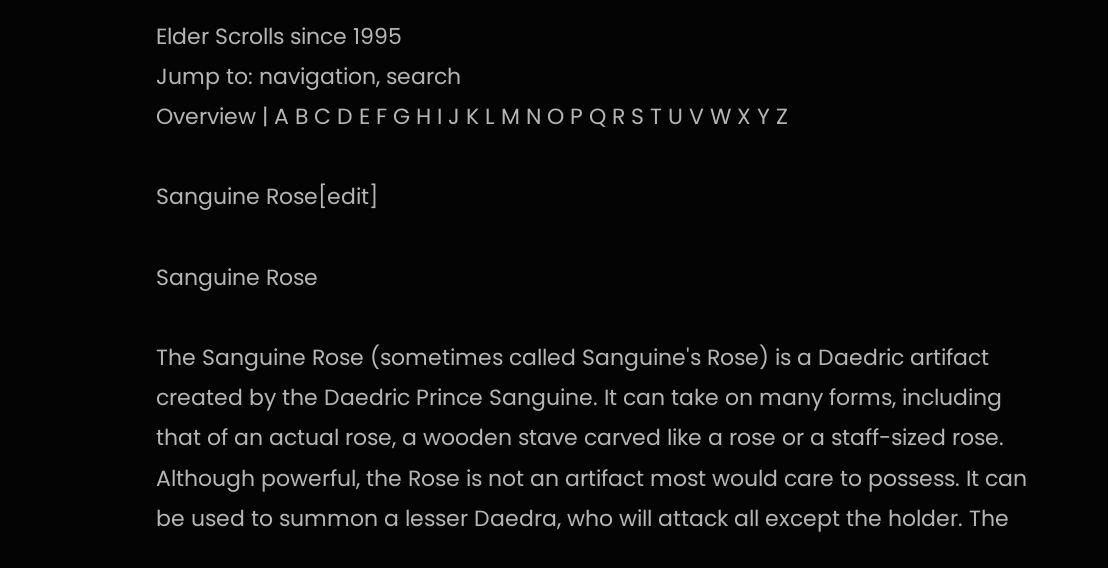Elder Scrolls since 1995
Jump to: navigation, search
Overview | A B C D E F G H I J K L M N O P Q R S T U V W X Y Z

Sanguine Rose[edit]

Sanguine Rose

The Sanguine Rose (sometimes called Sanguine's Rose) is a Daedric artifact created by the Daedric Prince Sanguine. It can take on many forms, including that of an actual rose, a wooden stave carved like a rose or a staff-sized rose. Although powerful, the Rose is not an artifact most would care to possess. It can be used to summon a lesser Daedra, who will attack all except the holder. The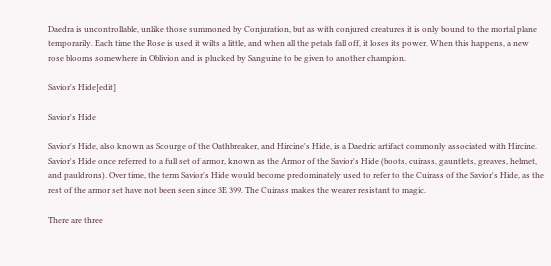Daedra is uncontrollable, unlike those summoned by Conjuration, but as with conjured creatures it is only bound to the mortal plane temporarily. Each time the Rose is used it wilts a little, and when all the petals fall off, it loses its power. When this happens, a new rose blooms somewhere in Oblivion and is plucked by Sanguine to be given to another champion.

Savior's Hide[edit]

Savior's Hide

Savior's Hide, also known as Scourge of the Oathbreaker, and Hircine's Hide, is a Daedric artifact commonly associated with Hircine. Savior's Hide once referred to a full set of armor, known as the Armor of the Savior's Hide (boots, cuirass, gauntlets, greaves, helmet, and pauldrons). Over time, the term Savior's Hide would become predominately used to refer to the Cuirass of the Savior's Hide, as the rest of the armor set have not been seen since 3E 399. The Cuirass makes the wearer resistant to magic.

There are three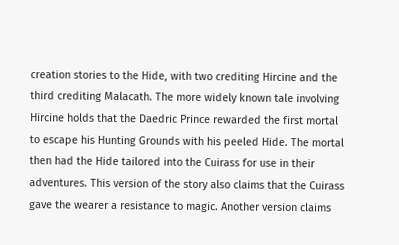creation stories to the Hide, with two crediting Hircine and the third crediting Malacath. The more widely known tale involving Hircine holds that the Daedric Prince rewarded the first mortal to escape his Hunting Grounds with his peeled Hide. The mortal then had the Hide tailored into the Cuirass for use in their adventures. This version of the story also claims that the Cuirass gave the wearer a resistance to magic. Another version claims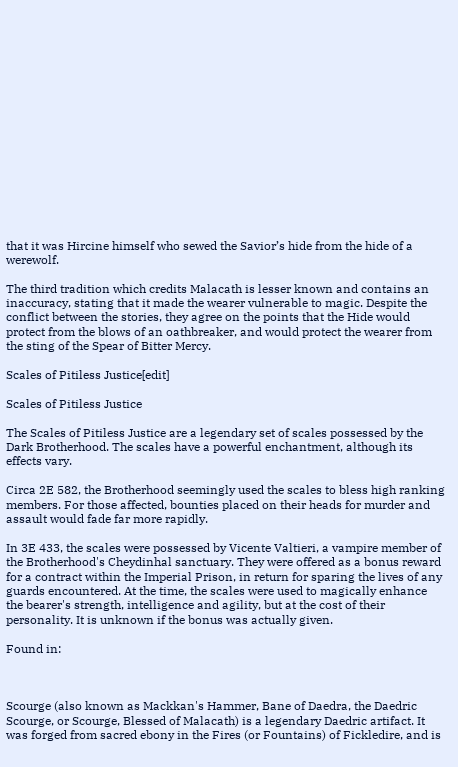that it was Hircine himself who sewed the Savior’s hide from the hide of a werewolf.

The third tradition which credits Malacath is lesser known and contains an inaccuracy, stating that it made the wearer vulnerable to magic. Despite the conflict between the stories, they agree on the points that the Hide would protect from the blows of an oathbreaker, and would protect the wearer from the sting of the Spear of Bitter Mercy.

Scales of Pitiless Justice[edit]

Scales of Pitiless Justice

The Scales of Pitiless Justice are a legendary set of scales possessed by the Dark Brotherhood. The scales have a powerful enchantment, although its effects vary.

Circa 2E 582, the Brotherhood seemingly used the scales to bless high ranking members. For those affected, bounties placed on their heads for murder and assault would fade far more rapidly.

In 3E 433, the scales were possessed by Vicente Valtieri, a vampire member of the Brotherhood's Cheydinhal sanctuary. They were offered as a bonus reward for a contract within the Imperial Prison, in return for sparing the lives of any guards encountered. At the time, the scales were used to magically enhance the bearer's strength, intelligence and agility, but at the cost of their personality. It is unknown if the bonus was actually given.

Found in:



Scourge (also known as Mackkan's Hammer, Bane of Daedra, the Daedric Scourge, or Scourge, Blessed of Malacath) is a legendary Daedric artifact. It was forged from sacred ebony in the Fires (or Fountains) of Fickledire, and is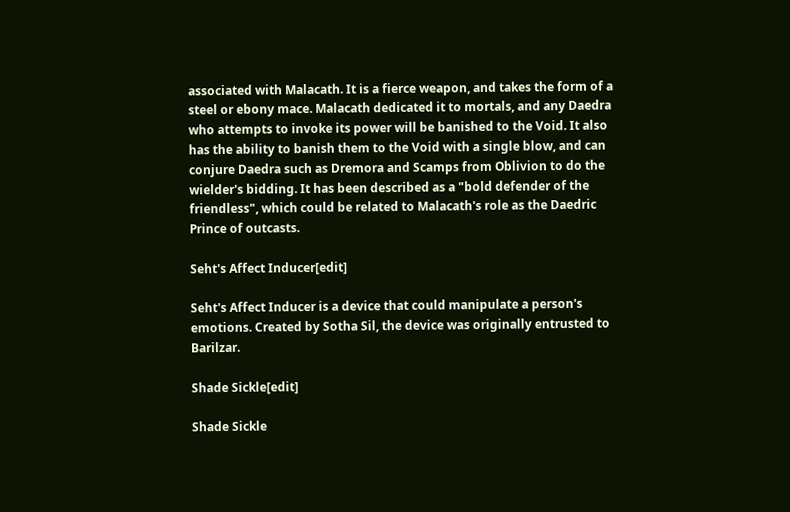associated with Malacath. It is a fierce weapon, and takes the form of a steel or ebony mace. Malacath dedicated it to mortals, and any Daedra who attempts to invoke its power will be banished to the Void. It also has the ability to banish them to the Void with a single blow, and can conjure Daedra such as Dremora and Scamps from Oblivion to do the wielder's bidding. It has been described as a "bold defender of the friendless", which could be related to Malacath's role as the Daedric Prince of outcasts.

Seht's Affect Inducer[edit]

Seht's Affect Inducer is a device that could manipulate a person's emotions. Created by Sotha Sil, the device was originally entrusted to Barilzar.

Shade Sickle[edit]

Shade Sickle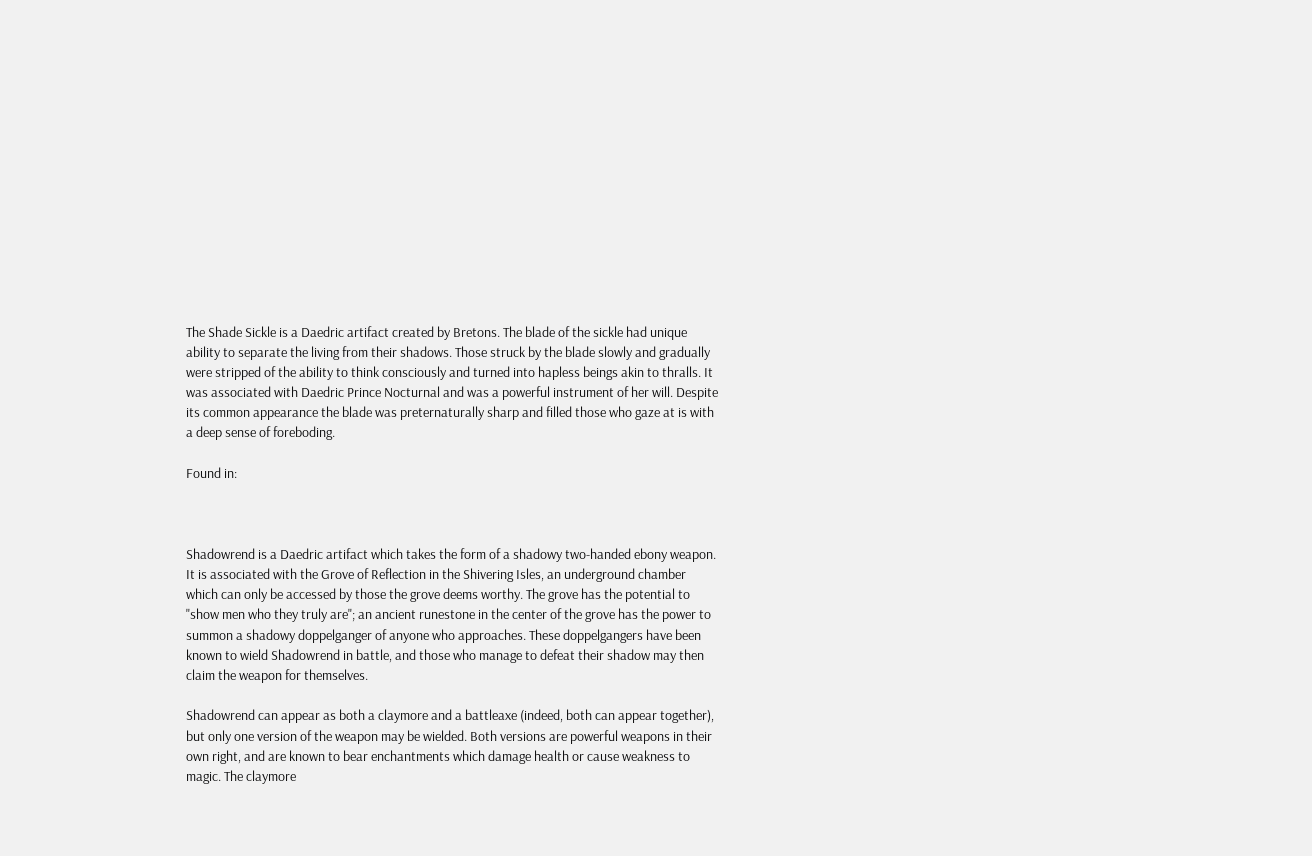The Shade Sickle is a Daedric artifact created by Bretons. The blade of the sickle had unique ability to separate the living from their shadows. Those struck by the blade slowly and gradually were stripped of the ability to think consciously and turned into hapless beings akin to thralls. It was associated with Daedric Prince Nocturnal and was a powerful instrument of her will. Despite its common appearance the blade was preternaturally sharp and filled those who gaze at is with a deep sense of foreboding.

Found in:



Shadowrend is a Daedric artifact which takes the form of a shadowy two-handed ebony weapon. It is associated with the Grove of Reflection in the Shivering Isles, an underground chamber which can only be accessed by those the grove deems worthy. The grove has the potential to "show men who they truly are"; an ancient runestone in the center of the grove has the power to summon a shadowy doppelganger of anyone who approaches. These doppelgangers have been known to wield Shadowrend in battle, and those who manage to defeat their shadow may then claim the weapon for themselves.

Shadowrend can appear as both a claymore and a battleaxe (indeed, both can appear together), but only one version of the weapon may be wielded. Both versions are powerful weapons in their own right, and are known to bear enchantments which damage health or cause weakness to magic. The claymore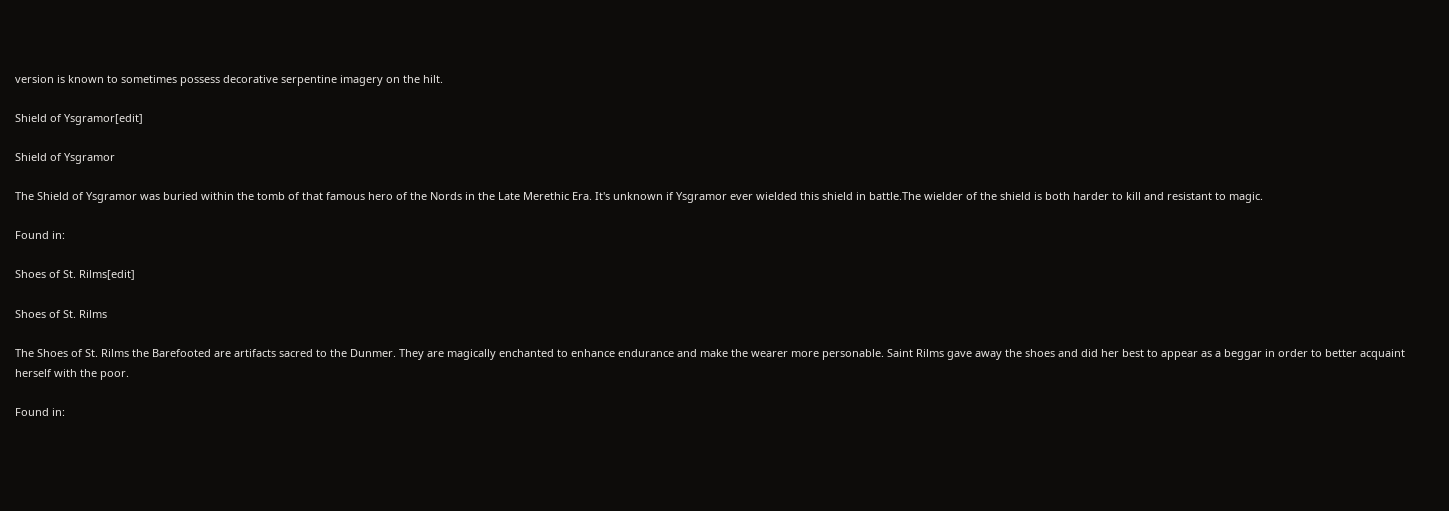version is known to sometimes possess decorative serpentine imagery on the hilt.

Shield of Ysgramor[edit]

Shield of Ysgramor

The Shield of Ysgramor was buried within the tomb of that famous hero of the Nords in the Late Merethic Era. It's unknown if Ysgramor ever wielded this shield in battle.The wielder of the shield is both harder to kill and resistant to magic.

Found in:

Shoes of St. Rilms[edit]

Shoes of St. Rilms

The Shoes of St. Rilms the Barefooted are artifacts sacred to the Dunmer. They are magically enchanted to enhance endurance and make the wearer more personable. Saint Rilms gave away the shoes and did her best to appear as a beggar in order to better acquaint herself with the poor.

Found in: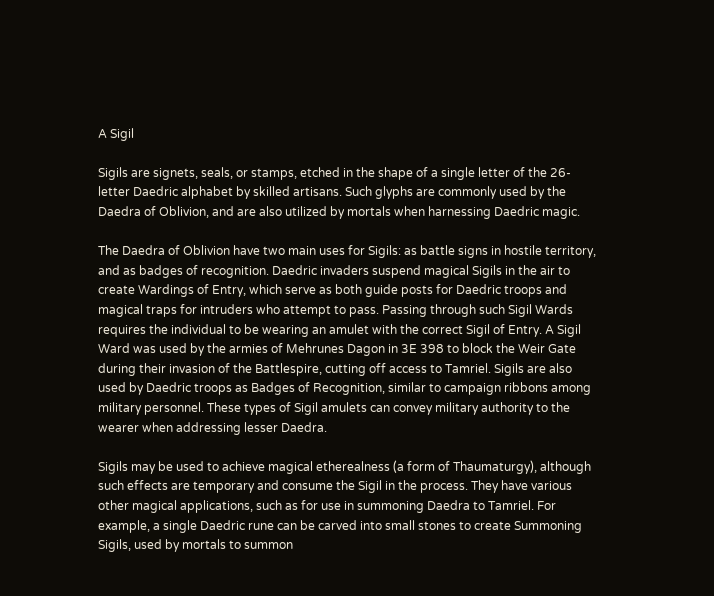A Sigil

Sigils are signets, seals, or stamps, etched in the shape of a single letter of the 26-letter Daedric alphabet by skilled artisans. Such glyphs are commonly used by the Daedra of Oblivion, and are also utilized by mortals when harnessing Daedric magic.

The Daedra of Oblivion have two main uses for Sigils: as battle signs in hostile territory, and as badges of recognition. Daedric invaders suspend magical Sigils in the air to create Wardings of Entry, which serve as both guide posts for Daedric troops and magical traps for intruders who attempt to pass. Passing through such Sigil Wards requires the individual to be wearing an amulet with the correct Sigil of Entry. A Sigil Ward was used by the armies of Mehrunes Dagon in 3E 398 to block the Weir Gate during their invasion of the Battlespire, cutting off access to Tamriel. Sigils are also used by Daedric troops as Badges of Recognition, similar to campaign ribbons among military personnel. These types of Sigil amulets can convey military authority to the wearer when addressing lesser Daedra.

Sigils may be used to achieve magical etherealness (a form of Thaumaturgy), although such effects are temporary and consume the Sigil in the process. They have various other magical applications, such as for use in summoning Daedra to Tamriel. For example, a single Daedric rune can be carved into small stones to create Summoning Sigils, used by mortals to summon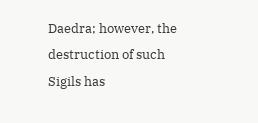Daedra; however, the destruction of such Sigils has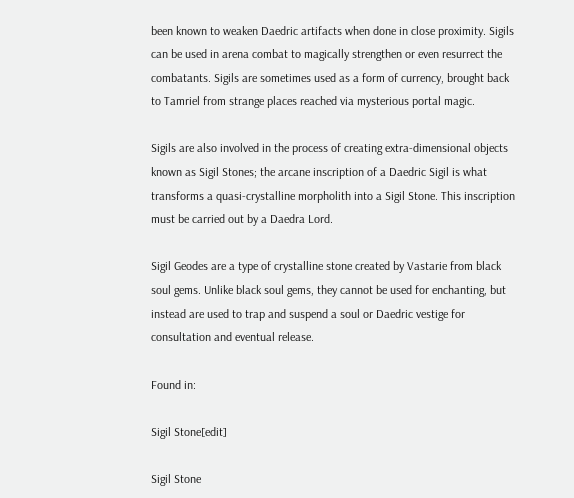been known to weaken Daedric artifacts when done in close proximity. Sigils can be used in arena combat to magically strengthen or even resurrect the combatants. Sigils are sometimes used as a form of currency, brought back to Tamriel from strange places reached via mysterious portal magic.

Sigils are also involved in the process of creating extra-dimensional objects known as Sigil Stones; the arcane inscription of a Daedric Sigil is what transforms a quasi-crystalline morpholith into a Sigil Stone. This inscription must be carried out by a Daedra Lord.

Sigil Geodes are a type of crystalline stone created by Vastarie from black soul gems. Unlike black soul gems, they cannot be used for enchanting, but instead are used to trap and suspend a soul or Daedric vestige for consultation and eventual release.

Found in:

Sigil Stone[edit]

Sigil Stone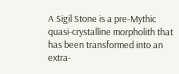A Sigil Stone is a pre-Mythic quasi-crystalline morpholith that has been transformed into an extra-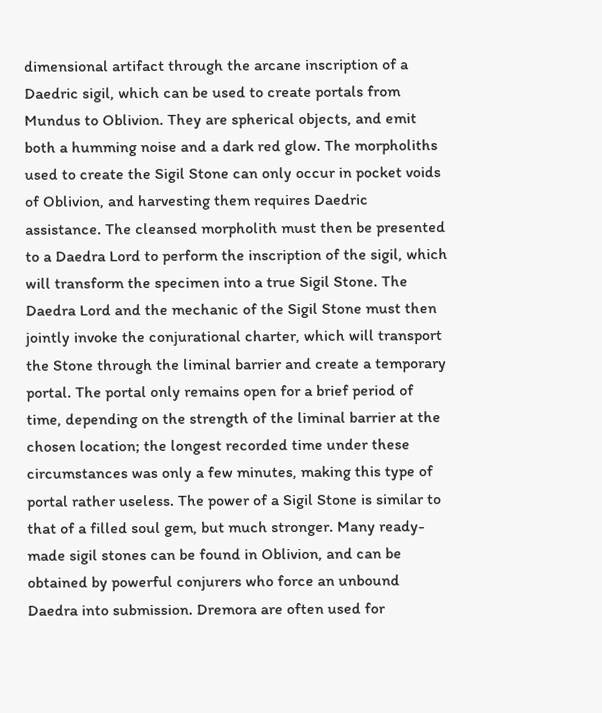dimensional artifact through the arcane inscription of a Daedric sigil, which can be used to create portals from Mundus to Oblivion. They are spherical objects, and emit both a humming noise and a dark red glow. The morpholiths used to create the Sigil Stone can only occur in pocket voids of Oblivion, and harvesting them requires Daedric assistance. The cleansed morpholith must then be presented to a Daedra Lord to perform the inscription of the sigil, which will transform the specimen into a true Sigil Stone. The Daedra Lord and the mechanic of the Sigil Stone must then jointly invoke the conjurational charter, which will transport the Stone through the liminal barrier and create a temporary portal. The portal only remains open for a brief period of time, depending on the strength of the liminal barrier at the chosen location; the longest recorded time under these circumstances was only a few minutes, making this type of portal rather useless. The power of a Sigil Stone is similar to that of a filled soul gem, but much stronger. Many ready-made sigil stones can be found in Oblivion, and can be obtained by powerful conjurers who force an unbound Daedra into submission. Dremora are often used for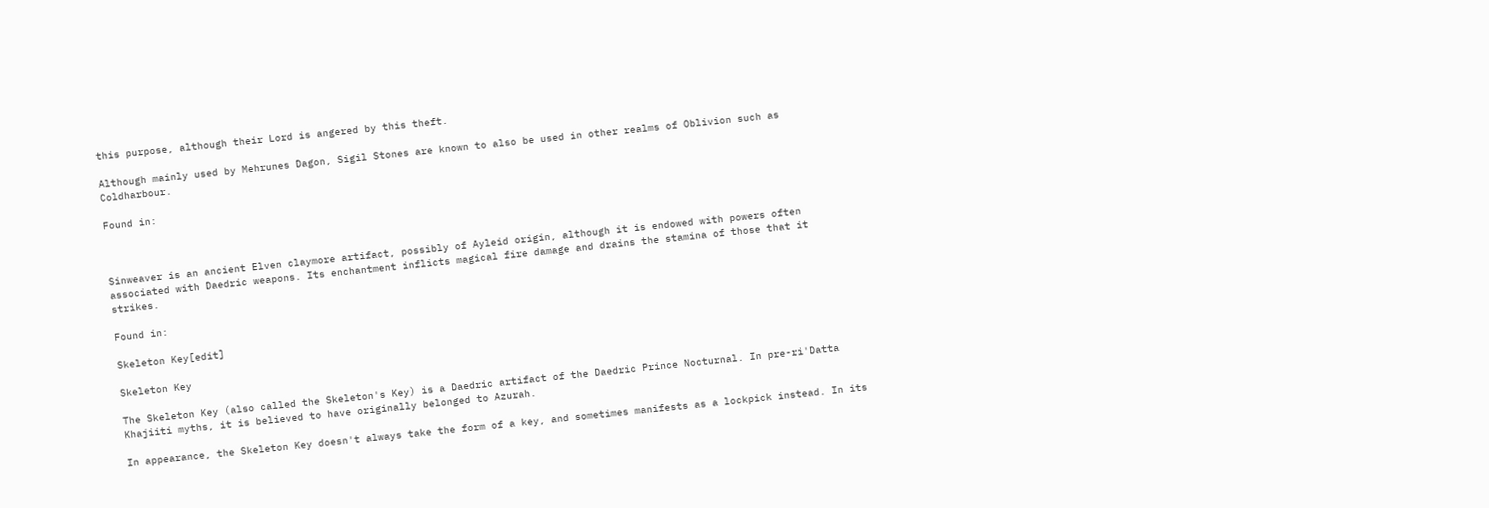this purpose, although their Lord is angered by this theft.

Although mainly used by Mehrunes Dagon, Sigil Stones are known to also be used in other realms of Oblivion such as Coldharbour.

Found in:



Sinweaver is an ancient Elven claymore artifact, possibly of Ayleid origin, although it is endowed with powers often associated with Daedric weapons. Its enchantment inflicts magical fire damage and drains the stamina of those that it strikes.

Found in:

Skeleton Key[edit]

Skeleton Key

The Skeleton Key (also called the Skeleton's Key) is a Daedric artifact of the Daedric Prince Nocturnal. In pre-ri'Datta Khajiiti myths, it is believed to have originally belonged to Azurah.

In appearance, the Skeleton Key doesn't always take the form of a key, and sometimes manifests as a lockpick instead. In its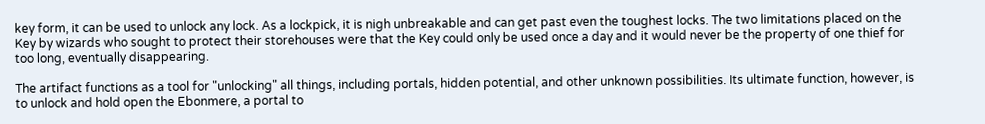key form, it can be used to unlock any lock. As a lockpick, it is nigh unbreakable and can get past even the toughest locks. The two limitations placed on the Key by wizards who sought to protect their storehouses were that the Key could only be used once a day and it would never be the property of one thief for too long, eventually disappearing.

The artifact functions as a tool for "unlocking" all things, including portals, hidden potential, and other unknown possibilities. Its ultimate function, however, is to unlock and hold open the Ebonmere, a portal to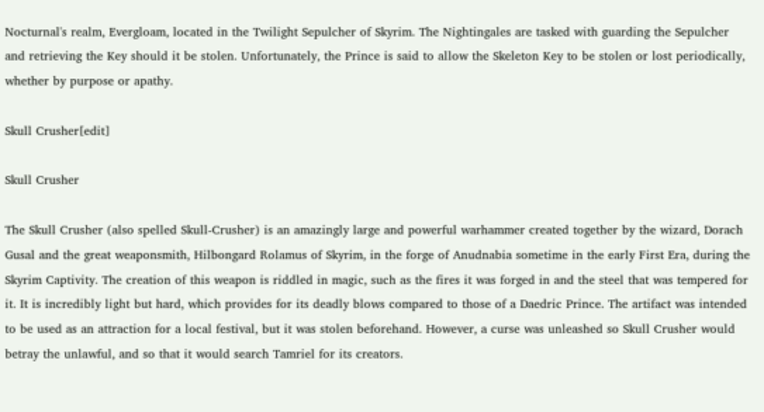Nocturnal's realm, Evergloam, located in the Twilight Sepulcher of Skyrim. The Nightingales are tasked with guarding the Sepulcher and retrieving the Key should it be stolen. Unfortunately, the Prince is said to allow the Skeleton Key to be stolen or lost periodically, whether by purpose or apathy.

Skull Crusher[edit]

Skull Crusher

The Skull Crusher (also spelled Skull-Crusher) is an amazingly large and powerful warhammer created together by the wizard, Dorach Gusal and the great weaponsmith, Hilbongard Rolamus of Skyrim, in the forge of Anudnabia sometime in the early First Era, during the Skyrim Captivity. The creation of this weapon is riddled in magic, such as the fires it was forged in and the steel that was tempered for it. It is incredibly light but hard, which provides for its deadly blows compared to those of a Daedric Prince. The artifact was intended to be used as an attraction for a local festival, but it was stolen beforehand. However, a curse was unleashed so Skull Crusher would betray the unlawful, and so that it would search Tamriel for its creators.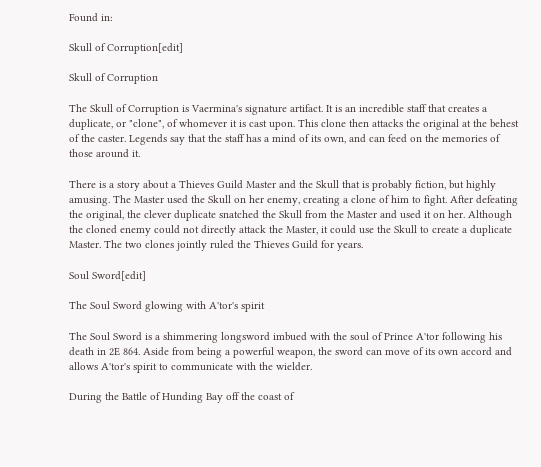Found in:

Skull of Corruption[edit]

Skull of Corruption

The Skull of Corruption is Vaermina's signature artifact. It is an incredible staff that creates a duplicate, or "clone", of whomever it is cast upon. This clone then attacks the original at the behest of the caster. Legends say that the staff has a mind of its own, and can feed on the memories of those around it.

There is a story about a Thieves Guild Master and the Skull that is probably fiction, but highly amusing. The Master used the Skull on her enemy, creating a clone of him to fight. After defeating the original, the clever duplicate snatched the Skull from the Master and used it on her. Although the cloned enemy could not directly attack the Master, it could use the Skull to create a duplicate Master. The two clones jointly ruled the Thieves Guild for years.

Soul Sword[edit]

The Soul Sword glowing with A'tor's spirit

The Soul Sword is a shimmering longsword imbued with the soul of Prince A'tor following his death in 2E 864. Aside from being a powerful weapon, the sword can move of its own accord and allows A'tor's spirit to communicate with the wielder.

During the Battle of Hunding Bay off the coast of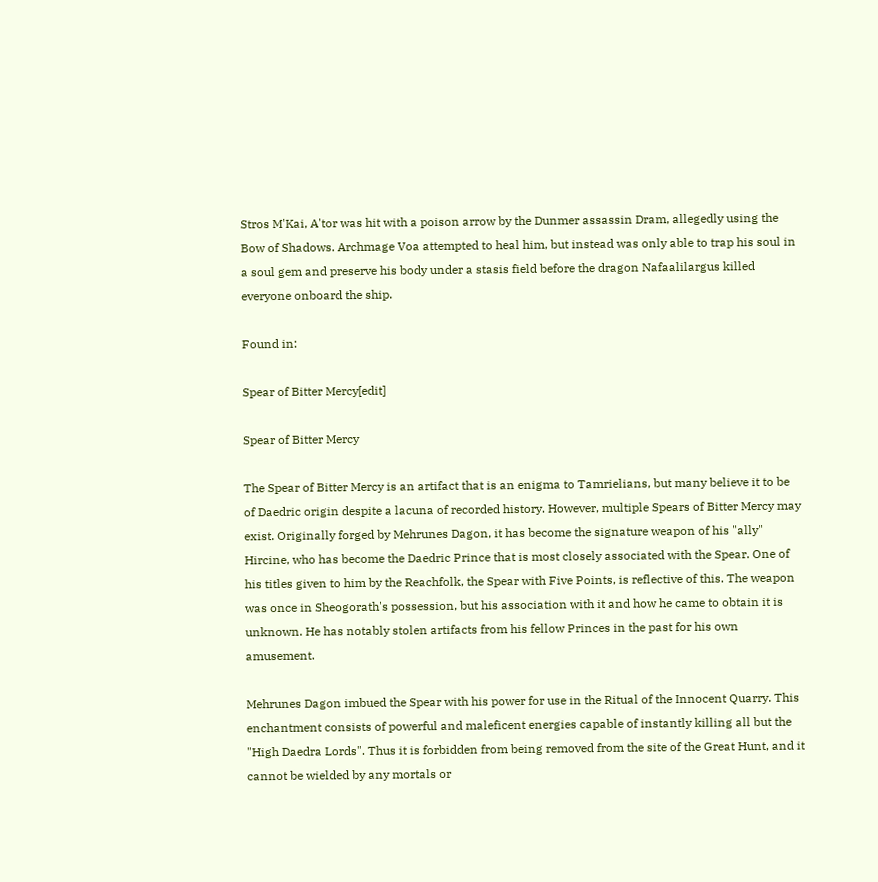Stros M'Kai, A'tor was hit with a poison arrow by the Dunmer assassin Dram, allegedly using the Bow of Shadows. Archmage Voa attempted to heal him, but instead was only able to trap his soul in a soul gem and preserve his body under a stasis field before the dragon Nafaalilargus killed everyone onboard the ship.

Found in:

Spear of Bitter Mercy[edit]

Spear of Bitter Mercy

The Spear of Bitter Mercy is an artifact that is an enigma to Tamrielians, but many believe it to be of Daedric origin despite a lacuna of recorded history. However, multiple Spears of Bitter Mercy may exist. Originally forged by Mehrunes Dagon, it has become the signature weapon of his "ally" Hircine, who has become the Daedric Prince that is most closely associated with the Spear. One of his titles given to him by the Reachfolk, the Spear with Five Points, is reflective of this. The weapon was once in Sheogorath's possession, but his association with it and how he came to obtain it is unknown. He has notably stolen artifacts from his fellow Princes in the past for his own amusement.

Mehrunes Dagon imbued the Spear with his power for use in the Ritual of the Innocent Quarry. This enchantment consists of powerful and maleficent energies capable of instantly killing all but the "High Daedra Lords". Thus it is forbidden from being removed from the site of the Great Hunt, and it cannot be wielded by any mortals or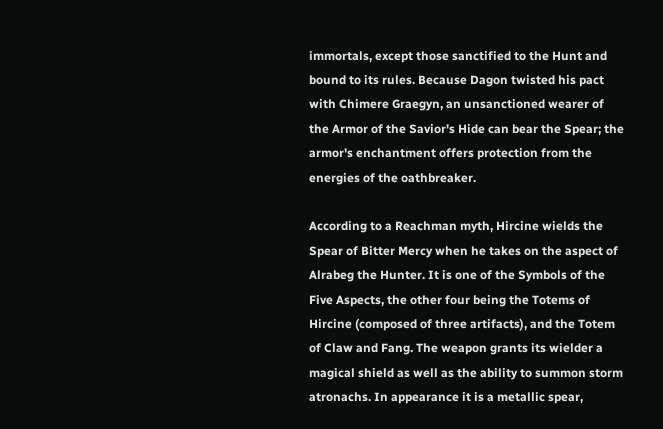immortals, except those sanctified to the Hunt and bound to its rules. Because Dagon twisted his pact with Chimere Graegyn, an unsanctioned wearer of the Armor of the Savior's Hide can bear the Spear; the armor's enchantment offers protection from the energies of the oathbreaker.

According to a Reachman myth, Hircine wields the Spear of Bitter Mercy when he takes on the aspect of Alrabeg the Hunter. It is one of the Symbols of the Five Aspects, the other four being the Totems of Hircine (composed of three artifacts), and the Totem of Claw and Fang. The weapon grants its wielder a magical shield as well as the ability to summon storm atronachs. In appearance it is a metallic spear,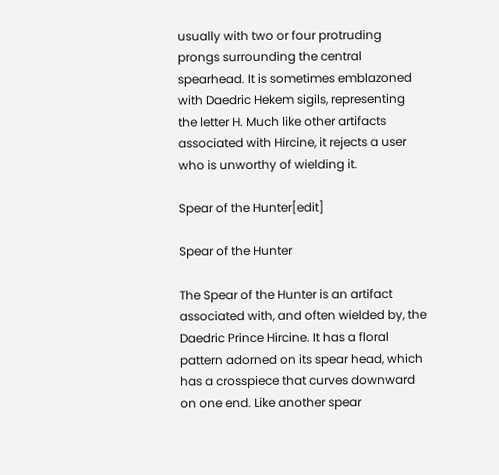usually with two or four protruding prongs surrounding the central spearhead. It is sometimes emblazoned with Daedric Hekem sigils, representing the letter H. Much like other artifacts associated with Hircine, it rejects a user who is unworthy of wielding it.

Spear of the Hunter[edit]

Spear of the Hunter

The Spear of the Hunter is an artifact associated with, and often wielded by, the Daedric Prince Hircine. It has a floral pattern adorned on its spear head, which has a crosspiece that curves downward on one end. Like another spear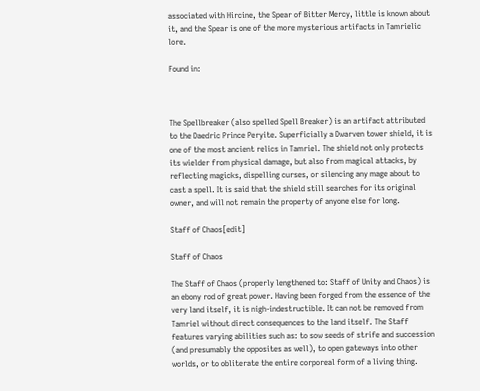associated with Hircine, the Spear of Bitter Mercy, little is known about it, and the Spear is one of the more mysterious artifacts in Tamrielic lore.

Found in:



The Spellbreaker (also spelled Spell Breaker) is an artifact attributed to the Daedric Prince Peryite. Superficially a Dwarven tower shield, it is one of the most ancient relics in Tamriel. The shield not only protects its wielder from physical damage, but also from magical attacks, by reflecting magicks, dispelling curses, or silencing any mage about to cast a spell. It is said that the shield still searches for its original owner, and will not remain the property of anyone else for long.

Staff of Chaos[edit]

Staff of Chaos

The Staff of Chaos (properly lengthened to: Staff of Unity and Chaos) is an ebony rod of great power. Having been forged from the essence of the very land itself, it is nigh-indestructible. It can not be removed from Tamriel without direct consequences to the land itself. The Staff features varying abilities such as: to sow seeds of strife and succession (and presumably the opposites as well), to open gateways into other worlds, or to obliterate the entire corporeal form of a living thing.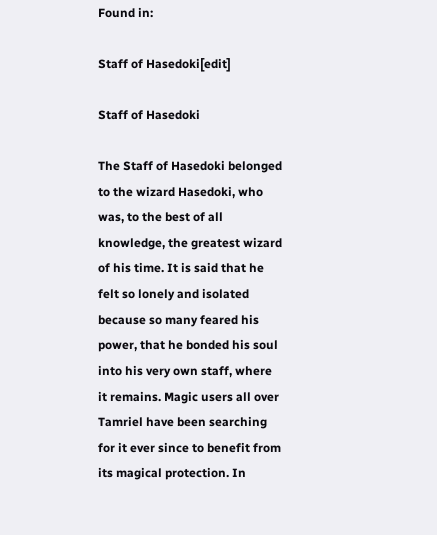Found in:

Staff of Hasedoki[edit]

Staff of Hasedoki

The Staff of Hasedoki belonged to the wizard Hasedoki, who was, to the best of all knowledge, the greatest wizard of his time. It is said that he felt so lonely and isolated because so many feared his power, that he bonded his soul into his very own staff, where it remains. Magic users all over Tamriel have been searching for it ever since to benefit from its magical protection. In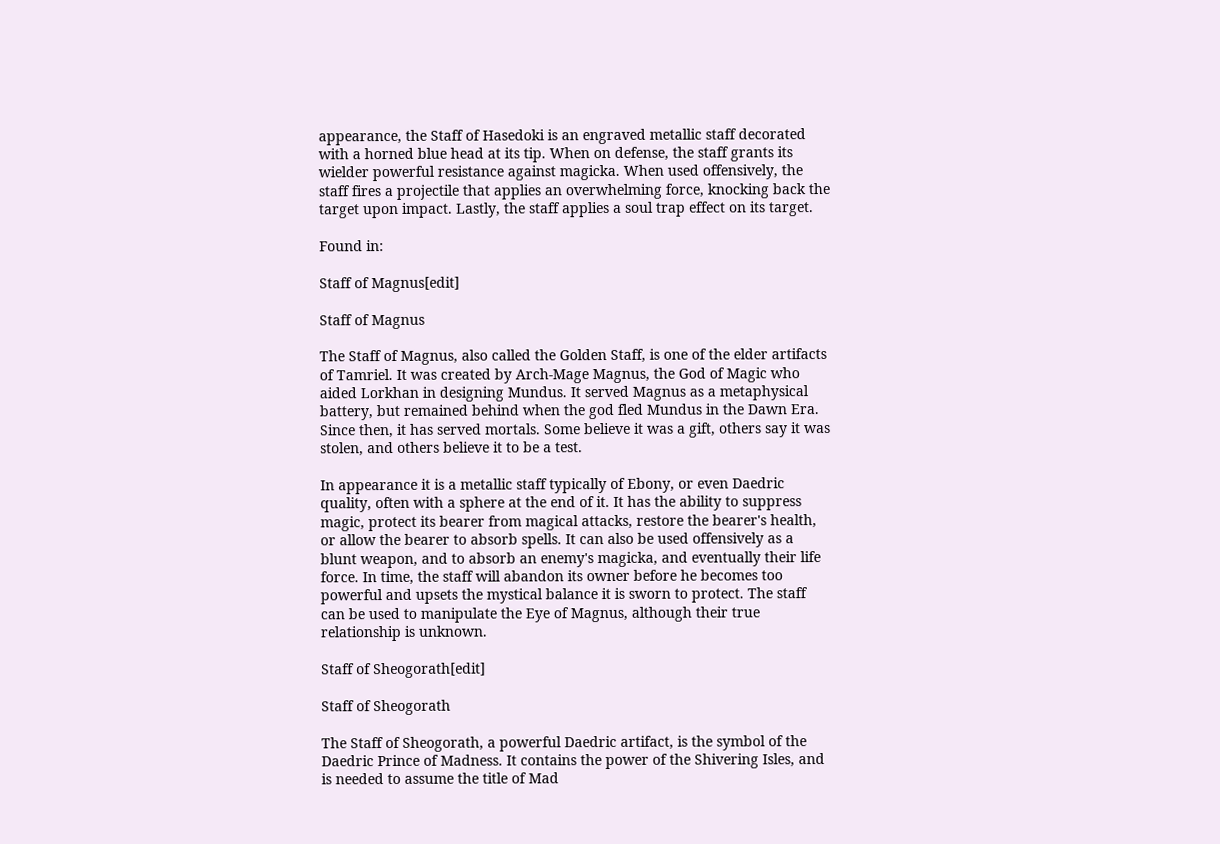appearance, the Staff of Hasedoki is an engraved metallic staff decorated with a horned blue head at its tip. When on defense, the staff grants its wielder powerful resistance against magicka. When used offensively, the staff fires a projectile that applies an overwhelming force, knocking back the target upon impact. Lastly, the staff applies a soul trap effect on its target.

Found in:

Staff of Magnus[edit]

Staff of Magnus

The Staff of Magnus, also called the Golden Staff, is one of the elder artifacts of Tamriel. It was created by Arch-Mage Magnus, the God of Magic who aided Lorkhan in designing Mundus. It served Magnus as a metaphysical battery, but remained behind when the god fled Mundus in the Dawn Era. Since then, it has served mortals. Some believe it was a gift, others say it was stolen, and others believe it to be a test.

In appearance it is a metallic staff typically of Ebony, or even Daedric quality, often with a sphere at the end of it. It has the ability to suppress magic, protect its bearer from magical attacks, restore the bearer's health, or allow the bearer to absorb spells. It can also be used offensively as a blunt weapon, and to absorb an enemy's magicka, and eventually their life force. In time, the staff will abandon its owner before he becomes too powerful and upsets the mystical balance it is sworn to protect. The staff can be used to manipulate the Eye of Magnus, although their true relationship is unknown.

Staff of Sheogorath[edit]

Staff of Sheogorath

The Staff of Sheogorath, a powerful Daedric artifact, is the symbol of the Daedric Prince of Madness. It contains the power of the Shivering Isles, and is needed to assume the title of Mad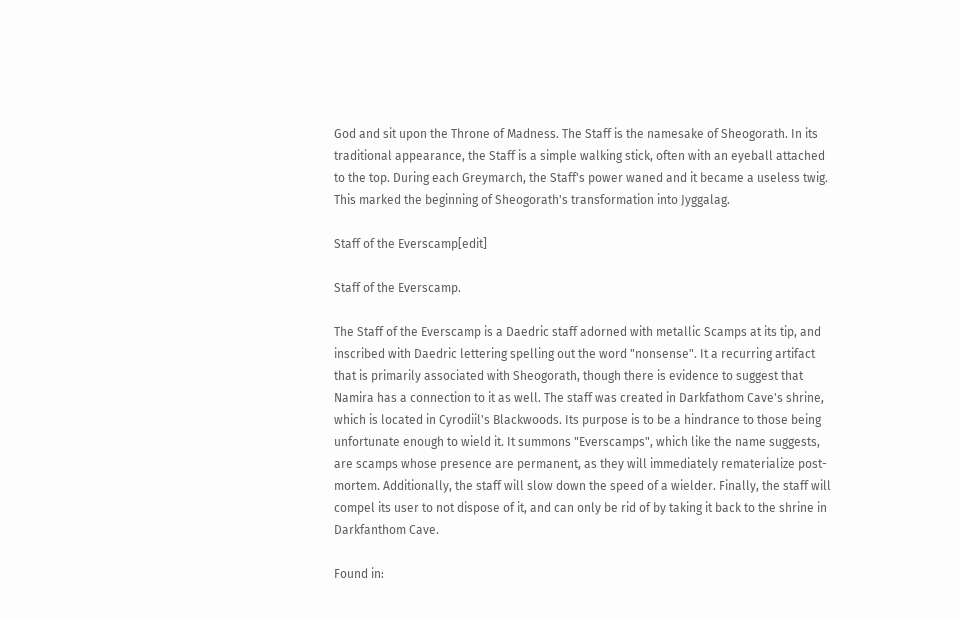God and sit upon the Throne of Madness. The Staff is the namesake of Sheogorath. In its traditional appearance, the Staff is a simple walking stick, often with an eyeball attached to the top. During each Greymarch, the Staff's power waned and it became a useless twig. This marked the beginning of Sheogorath's transformation into Jyggalag.

Staff of the Everscamp[edit]

Staff of the Everscamp.

The Staff of the Everscamp is a Daedric staff adorned with metallic Scamps at its tip, and inscribed with Daedric lettering spelling out the word "nonsense". It a recurring artifact that is primarily associated with Sheogorath, though there is evidence to suggest that Namira has a connection to it as well. The staff was created in Darkfathom Cave's shrine, which is located in Cyrodiil's Blackwoods. Its purpose is to be a hindrance to those being unfortunate enough to wield it. It summons "Everscamps", which like the name suggests, are scamps whose presence are permanent, as they will immediately rematerialize post-mortem. Additionally, the staff will slow down the speed of a wielder. Finally, the staff will compel its user to not dispose of it, and can only be rid of by taking it back to the shrine in Darkfanthom Cave.

Found in: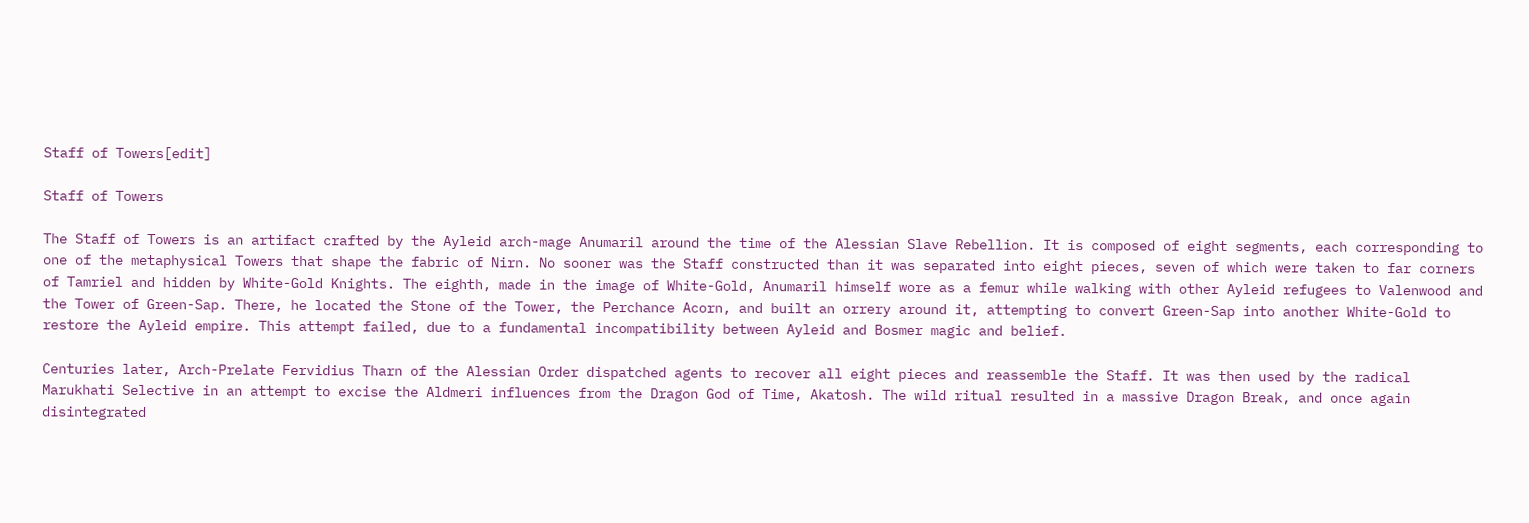Staff of Towers[edit]

Staff of Towers

The Staff of Towers is an artifact crafted by the Ayleid arch-mage Anumaril around the time of the Alessian Slave Rebellion. It is composed of eight segments, each corresponding to one of the metaphysical Towers that shape the fabric of Nirn. No sooner was the Staff constructed than it was separated into eight pieces, seven of which were taken to far corners of Tamriel and hidden by White-Gold Knights. The eighth, made in the image of White-Gold, Anumaril himself wore as a femur while walking with other Ayleid refugees to Valenwood and the Tower of Green-Sap. There, he located the Stone of the Tower, the Perchance Acorn, and built an orrery around it, attempting to convert Green-Sap into another White-Gold to restore the Ayleid empire. This attempt failed, due to a fundamental incompatibility between Ayleid and Bosmer magic and belief.

Centuries later, Arch-Prelate Fervidius Tharn of the Alessian Order dispatched agents to recover all eight pieces and reassemble the Staff. It was then used by the radical Marukhati Selective in an attempt to excise the Aldmeri influences from the Dragon God of Time, Akatosh. The wild ritual resulted in a massive Dragon Break, and once again disintegrated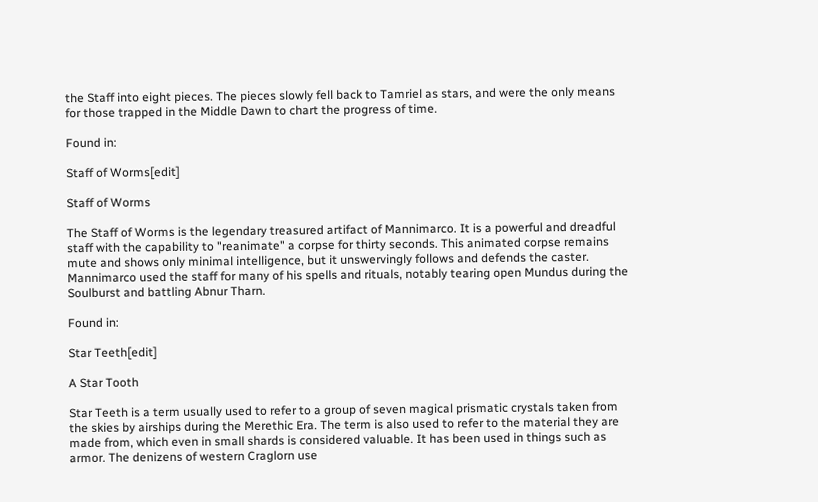the Staff into eight pieces. The pieces slowly fell back to Tamriel as stars, and were the only means for those trapped in the Middle Dawn to chart the progress of time.

Found in:

Staff of Worms[edit]

Staff of Worms

The Staff of Worms is the legendary treasured artifact of Mannimarco. It is a powerful and dreadful staff with the capability to "reanimate" a corpse for thirty seconds. This animated corpse remains mute and shows only minimal intelligence, but it unswervingly follows and defends the caster. Mannimarco used the staff for many of his spells and rituals, notably tearing open Mundus during the Soulburst and battling Abnur Tharn.

Found in:

Star Teeth[edit]

A Star Tooth

Star Teeth is a term usually used to refer to a group of seven magical prismatic crystals taken from the skies by airships during the Merethic Era. The term is also used to refer to the material they are made from, which even in small shards is considered valuable. It has been used in things such as armor. The denizens of western Craglorn use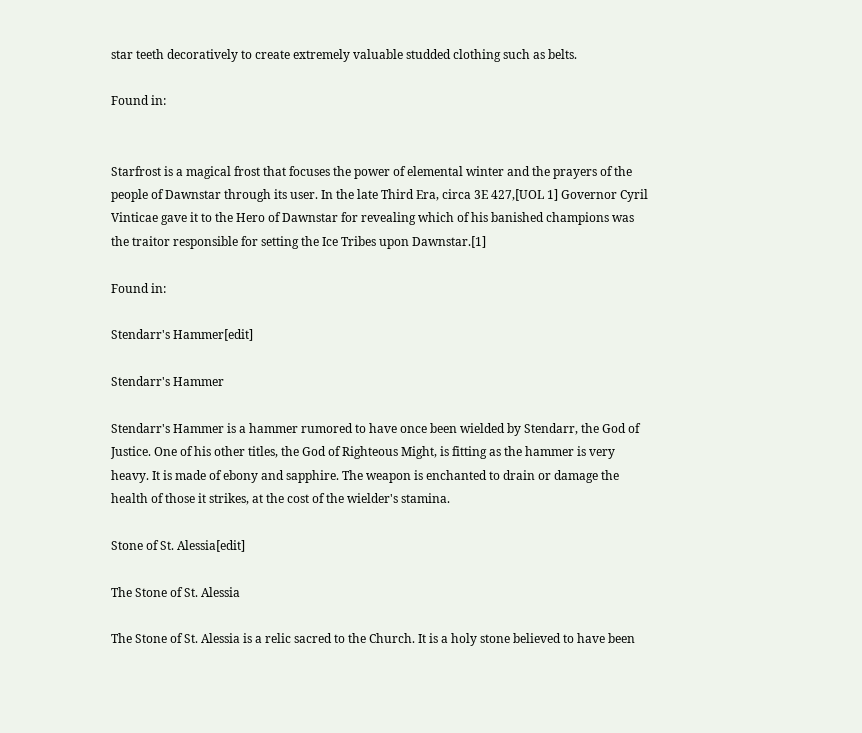star teeth decoratively to create extremely valuable studded clothing such as belts.

Found in:


Starfrost is a magical frost that focuses the power of elemental winter and the prayers of the people of Dawnstar through its user. In the late Third Era, circa 3E 427,[UOL 1] Governor Cyril Vinticae gave it to the Hero of Dawnstar for revealing which of his banished champions was the traitor responsible for setting the Ice Tribes upon Dawnstar.[1]

Found in:

Stendarr's Hammer[edit]

Stendarr's Hammer

Stendarr's Hammer is a hammer rumored to have once been wielded by Stendarr, the God of Justice. One of his other titles, the God of Righteous Might, is fitting as the hammer is very heavy. It is made of ebony and sapphire. The weapon is enchanted to drain or damage the health of those it strikes, at the cost of the wielder's stamina.

Stone of St. Alessia[edit]

The Stone of St. Alessia

The Stone of St. Alessia is a relic sacred to the Church. It is a holy stone believed to have been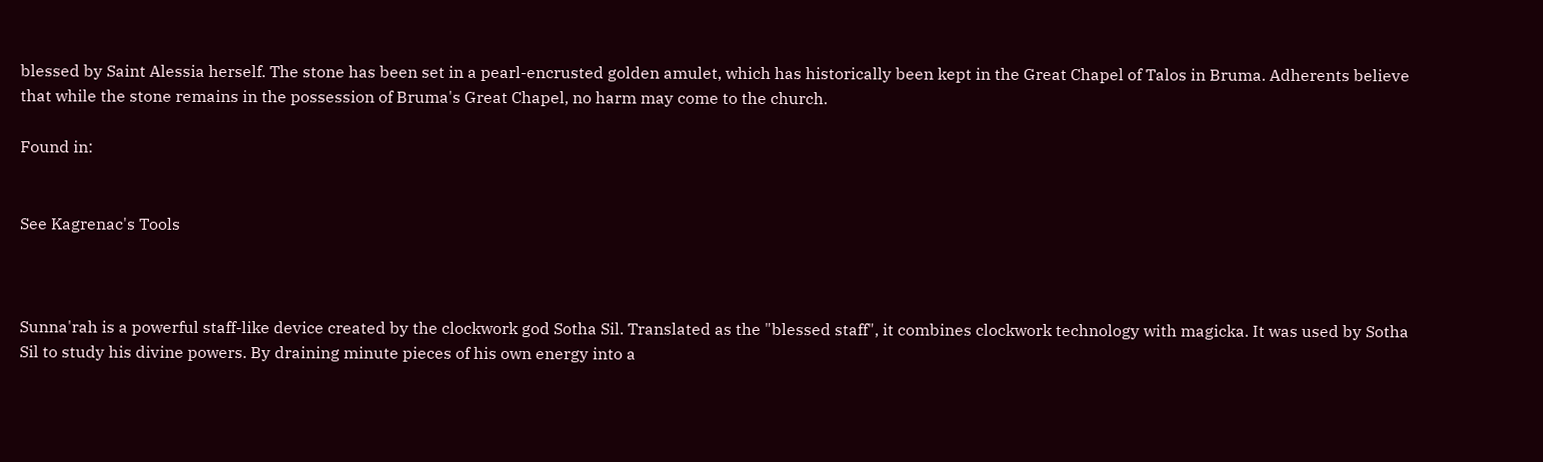blessed by Saint Alessia herself. The stone has been set in a pearl-encrusted golden amulet, which has historically been kept in the Great Chapel of Talos in Bruma. Adherents believe that while the stone remains in the possession of Bruma's Great Chapel, no harm may come to the church.

Found in:


See Kagrenac's Tools



Sunna'rah is a powerful staff-like device created by the clockwork god Sotha Sil. Translated as the "blessed staff", it combines clockwork technology with magicka. It was used by Sotha Sil to study his divine powers. By draining minute pieces of his own energy into a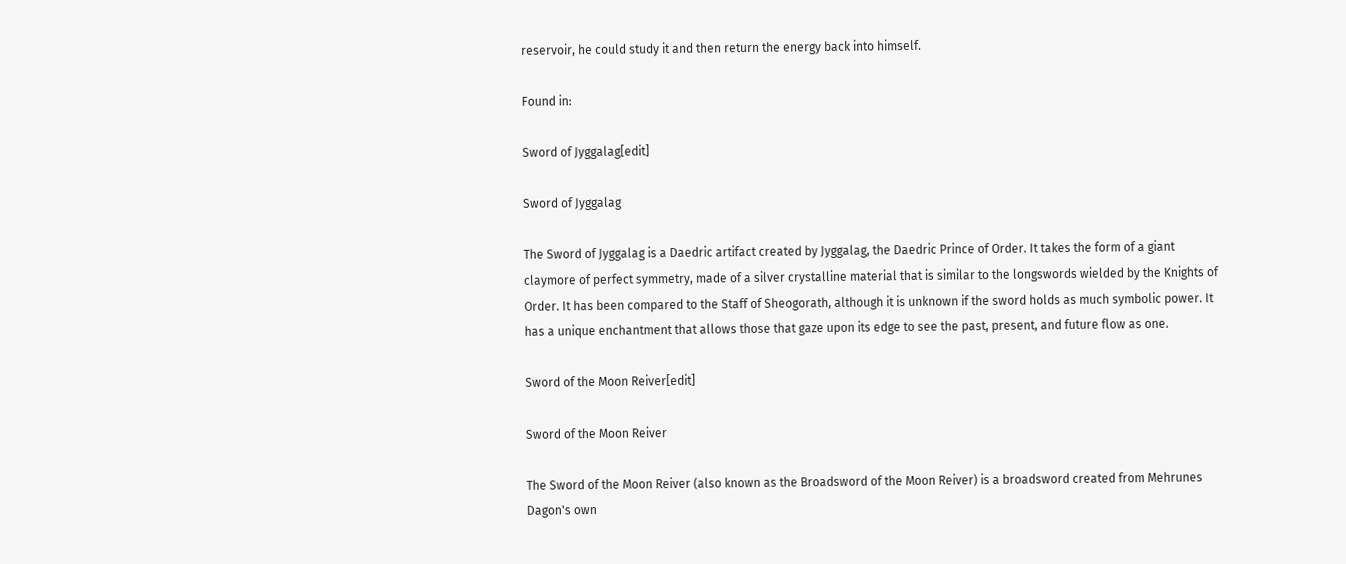reservoir, he could study it and then return the energy back into himself.

Found in:

Sword of Jyggalag[edit]

Sword of Jyggalag

The Sword of Jyggalag is a Daedric artifact created by Jyggalag, the Daedric Prince of Order. It takes the form of a giant claymore of perfect symmetry, made of a silver crystalline material that is similar to the longswords wielded by the Knights of Order. It has been compared to the Staff of Sheogorath, although it is unknown if the sword holds as much symbolic power. It has a unique enchantment that allows those that gaze upon its edge to see the past, present, and future flow as one.

Sword of the Moon Reiver[edit]

Sword of the Moon Reiver

The Sword of the Moon Reiver (also known as the Broadsword of the Moon Reiver) is a broadsword created from Mehrunes Dagon's own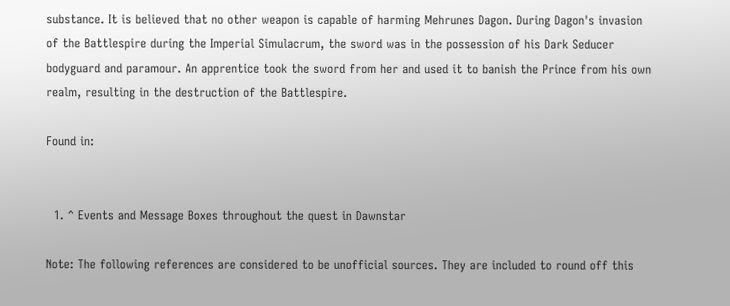substance. It is believed that no other weapon is capable of harming Mehrunes Dagon. During Dagon's invasion of the Battlespire during the Imperial Simulacrum, the sword was in the possession of his Dark Seducer bodyguard and paramour. An apprentice took the sword from her and used it to banish the Prince from his own realm, resulting in the destruction of the Battlespire.

Found in:


  1. ^ Events and Message Boxes throughout the quest in Dawnstar

Note: The following references are considered to be unofficial sources. They are included to round off this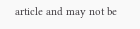article and may not be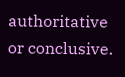authoritative or conclusive.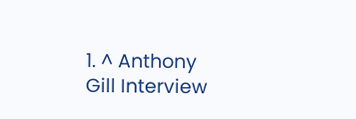1. ^ Anthony Gill Interview